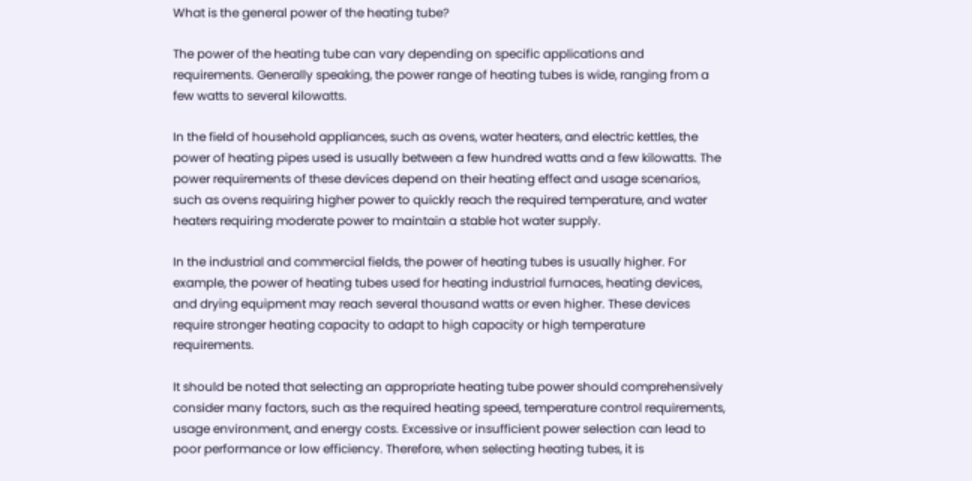What is the general power of the heating tube?

The power of the heating tube can vary depending on specific applications and requirements. Generally speaking, the power range of heating tubes is wide, ranging from a few watts to several kilowatts.

In the field of household appliances, such as ovens, water heaters, and electric kettles, the power of heating pipes used is usually between a few hundred watts and a few kilowatts. The power requirements of these devices depend on their heating effect and usage scenarios, such as ovens requiring higher power to quickly reach the required temperature, and water heaters requiring moderate power to maintain a stable hot water supply.

In the industrial and commercial fields, the power of heating tubes is usually higher. For example, the power of heating tubes used for heating industrial furnaces, heating devices, and drying equipment may reach several thousand watts or even higher. These devices require stronger heating capacity to adapt to high capacity or high temperature requirements.

It should be noted that selecting an appropriate heating tube power should comprehensively consider many factors, such as the required heating speed, temperature control requirements, usage environment, and energy costs. Excessive or insufficient power selection can lead to poor performance or low efficiency. Therefore, when selecting heating tubes, it is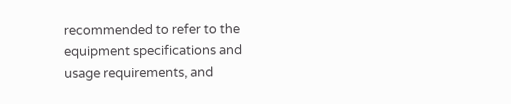recommended to refer to the equipment specifications and usage requirements, and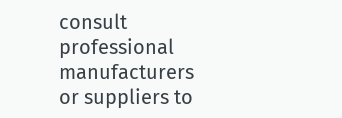consult professional manufacturers or suppliers to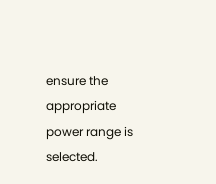ensure the appropriate power range is selected.